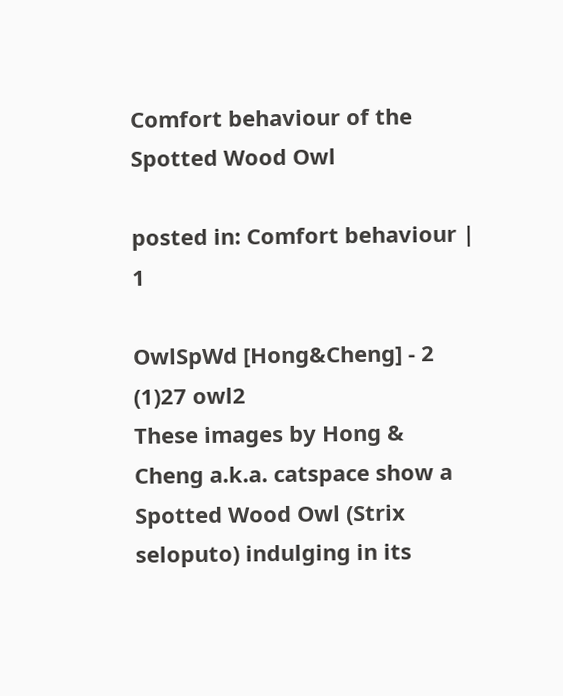Comfort behaviour of the Spotted Wood Owl

posted in: Comfort behaviour | 1

OwlSpWd [Hong&Cheng] - 2 (1)27 owl2
These images by Hong & Cheng a.k.a. catspace show a Spotted Wood Owl (Strix seloputo) indulging in its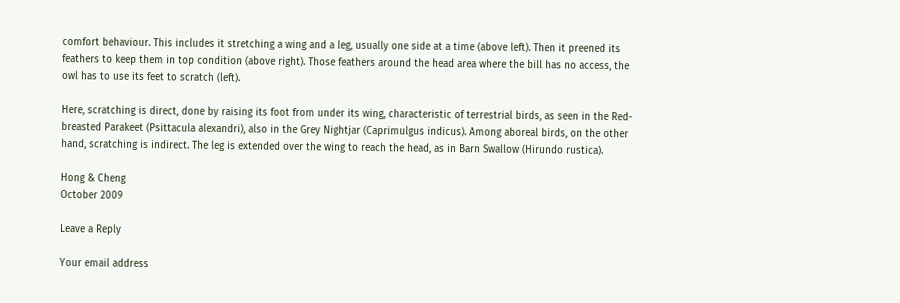comfort behaviour. This includes it stretching a wing and a leg, usually one side at a time (above left). Then it preened its feathers to keep them in top condition (above right). Those feathers around the head area where the bill has no access, the owl has to use its feet to scratch (left).

Here, scratching is direct, done by raising its foot from under its wing, characteristic of terrestrial birds, as seen in the Red-breasted Parakeet (Psittacula alexandri), also in the Grey Nightjar (Caprimulgus indicus). Among aboreal birds, on the other hand, scratching is indirect. The leg is extended over the wing to reach the head, as in Barn Swallow (Hirundo rustica).

Hong & Cheng
October 2009

Leave a Reply

Your email address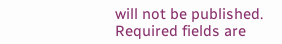will not be published. Required fields are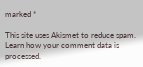marked *

This site uses Akismet to reduce spam. Learn how your comment data is processed.